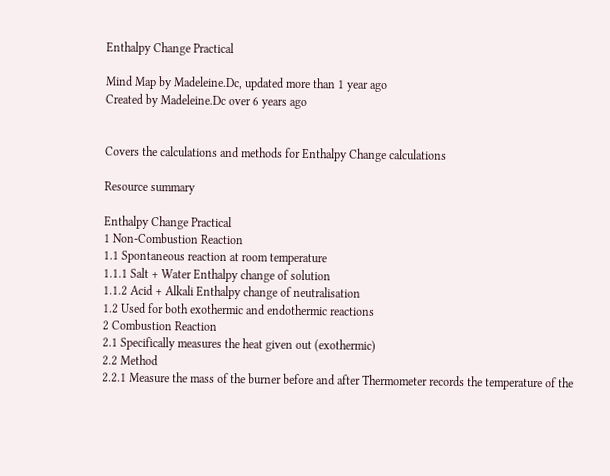Enthalpy Change Practical

Mind Map by Madeleine.Dc, updated more than 1 year ago
Created by Madeleine.Dc over 6 years ago


Covers the calculations and methods for Enthalpy Change calculations

Resource summary

Enthalpy Change Practical
1 Non-Combustion Reaction
1.1 Spontaneous reaction at room temperature
1.1.1 Salt + Water Enthalpy change of solution
1.1.2 Acid + Alkali Enthalpy change of neutralisation
1.2 Used for both exothermic and endothermic reactions
2 Combustion Reaction
2.1 Specifically measures the heat given out (exothermic)
2.2 Method
2.2.1 Measure the mass of the burner before and after Thermometer records the temperature of the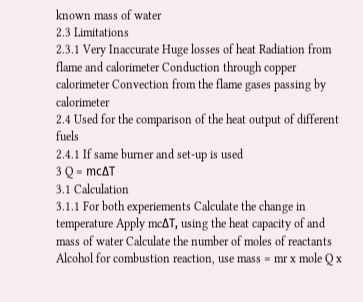known mass of water
2.3 Limitations
2.3.1 Very Inaccurate Huge losses of heat Radiation from flame and calorimeter Conduction through copper calorimeter Convection from the flame gases passing by calorimeter
2.4 Used for the comparison of the heat output of different fuels
2.4.1 If same burner and set-up is used
3 Q = mcΔT
3.1 Calculation
3.1.1 For both experiements Calculate the change in temperature Apply mcΔT, using the heat capacity of and mass of water Calculate the number of moles of reactants Alcohol for combustion reaction, use mass = mr x mole Q x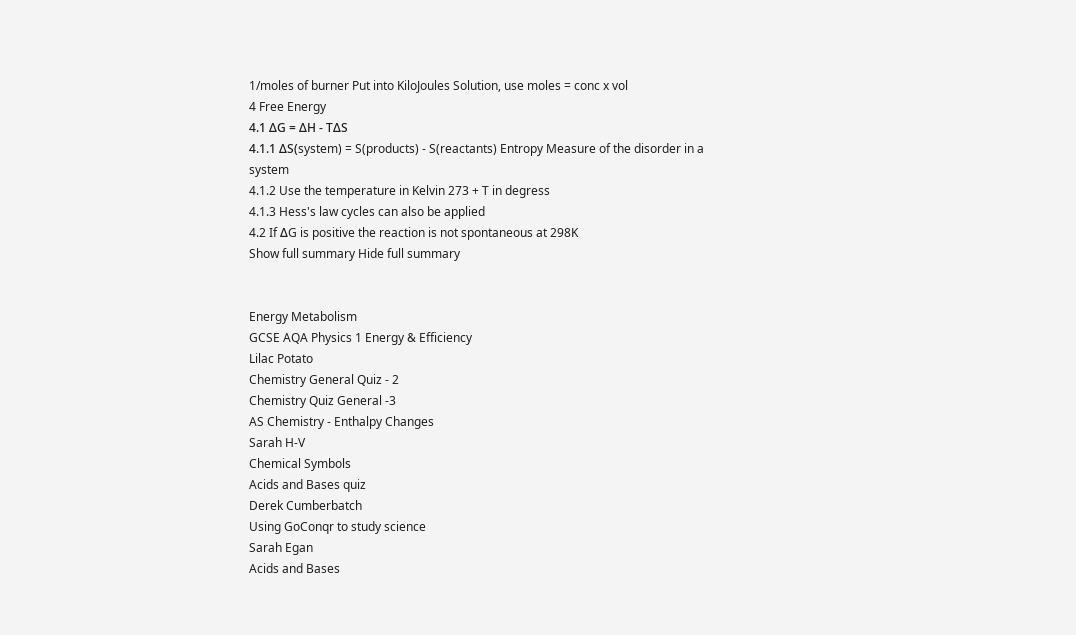1/moles of burner Put into KiloJoules Solution, use moles = conc x vol
4 Free Energy
4.1 ΔG = ΔH - TΔS
4.1.1 ΔS(system) = S(products) - S(reactants) Entropy Measure of the disorder in a system
4.1.2 Use the temperature in Kelvin 273 + T in degress
4.1.3 Hess's law cycles can also be applied
4.2 If ΔG is positive the reaction is not spontaneous at 298K
Show full summary Hide full summary


Energy Metabolism
GCSE AQA Physics 1 Energy & Efficiency
Lilac Potato
Chemistry General Quiz - 2
Chemistry Quiz General -3
AS Chemistry - Enthalpy Changes
Sarah H-V
Chemical Symbols
Acids and Bases quiz
Derek Cumberbatch
Using GoConqr to study science
Sarah Egan
Acids and Bases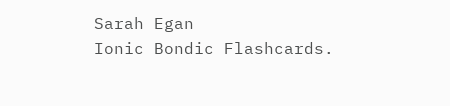Sarah Egan
Ionic Bondic Flashcards.